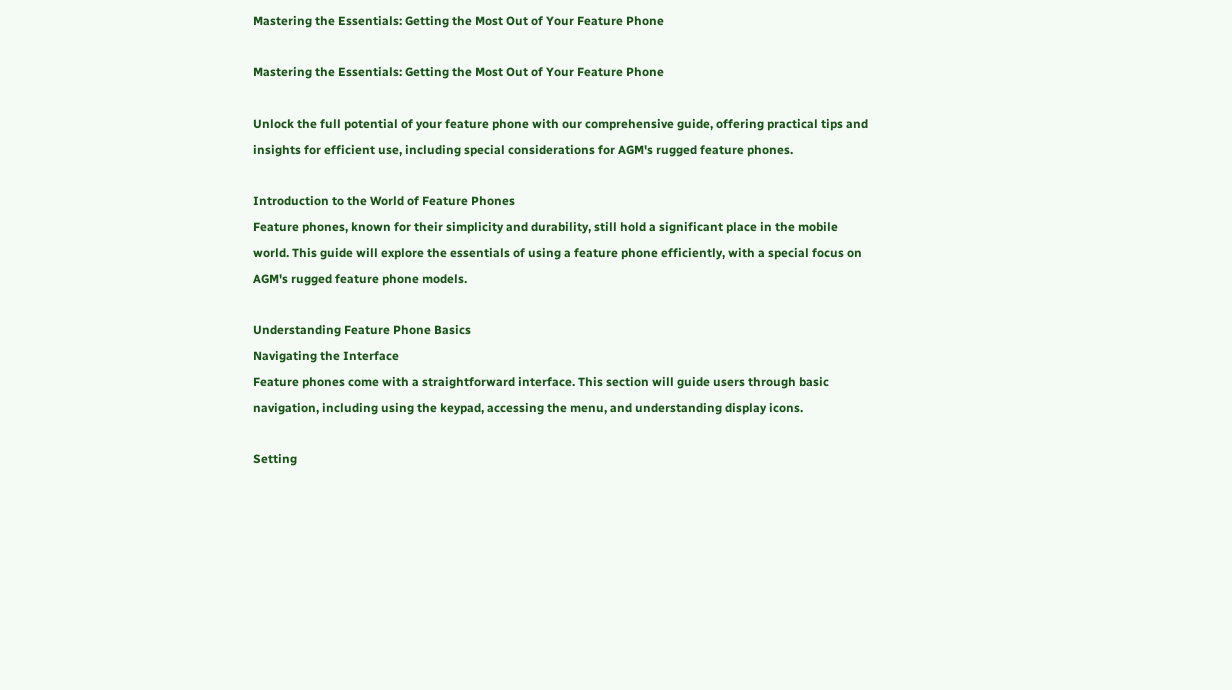Mastering the Essentials: Getting the Most Out of Your Feature Phone

Mastering the Essentials: Getting the Most Out of Your Feature Phone

Unlock the full potential of your feature phone with our comprehensive guide, offering practical tips and insights for efficient use, including special considerations for AGM's rugged feature phones.

Introduction to the World of Feature Phones
Feature phones, known for their simplicity and durability, still hold a significant place in the mobile world. This guide will explore the essentials of using a feature phone efficiently, with a special focus on AGM's rugged feature phone models.

Understanding Feature Phone Basics
Navigating the Interface
Feature phones come with a straightforward interface. This section will guide users through basic navigation, including using the keypad, accessing the menu, and understanding display icons.

Setting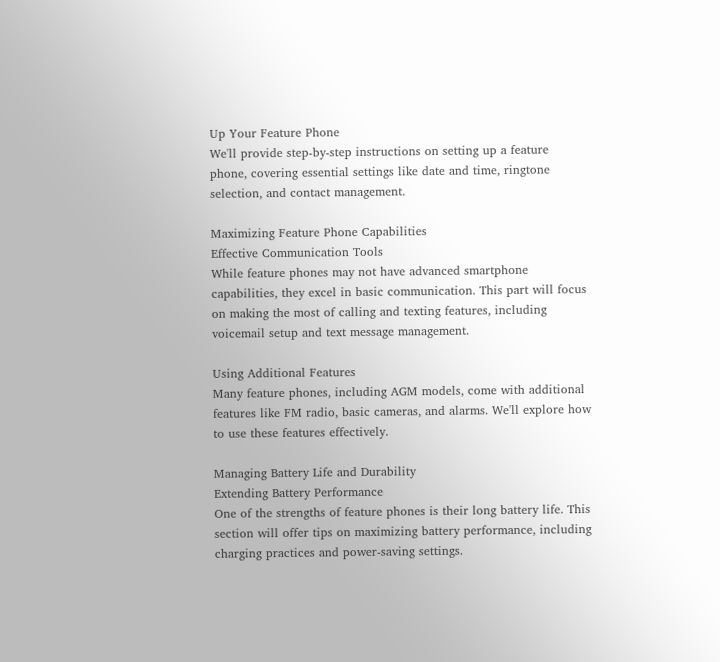Up Your Feature Phone
We'll provide step-by-step instructions on setting up a feature phone, covering essential settings like date and time, ringtone selection, and contact management.

Maximizing Feature Phone Capabilities
Effective Communication Tools
While feature phones may not have advanced smartphone capabilities, they excel in basic communication. This part will focus on making the most of calling and texting features, including voicemail setup and text message management.

Using Additional Features
Many feature phones, including AGM models, come with additional features like FM radio, basic cameras, and alarms. We'll explore how to use these features effectively.

Managing Battery Life and Durability
Extending Battery Performance
One of the strengths of feature phones is their long battery life. This section will offer tips on maximizing battery performance, including charging practices and power-saving settings.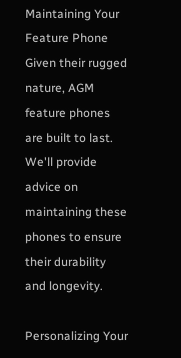Maintaining Your Feature Phone
Given their rugged nature, AGM feature phones are built to last. We'll provide advice on maintaining these phones to ensure their durability and longevity.

Personalizing Your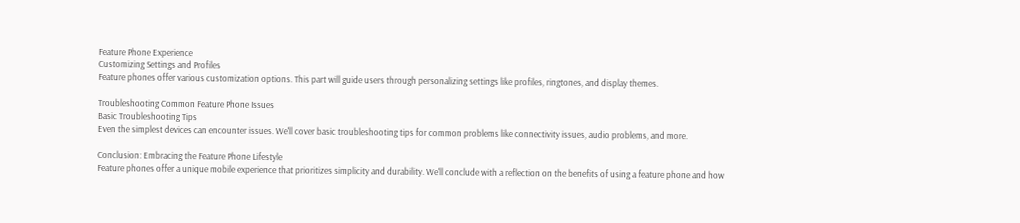Feature Phone Experience
Customizing Settings and Profiles
Feature phones offer various customization options. This part will guide users through personalizing settings like profiles, ringtones, and display themes.

Troubleshooting Common Feature Phone Issues
Basic Troubleshooting Tips
Even the simplest devices can encounter issues. We'll cover basic troubleshooting tips for common problems like connectivity issues, audio problems, and more.

Conclusion: Embracing the Feature Phone Lifestyle
Feature phones offer a unique mobile experience that prioritizes simplicity and durability. We'll conclude with a reflection on the benefits of using a feature phone and how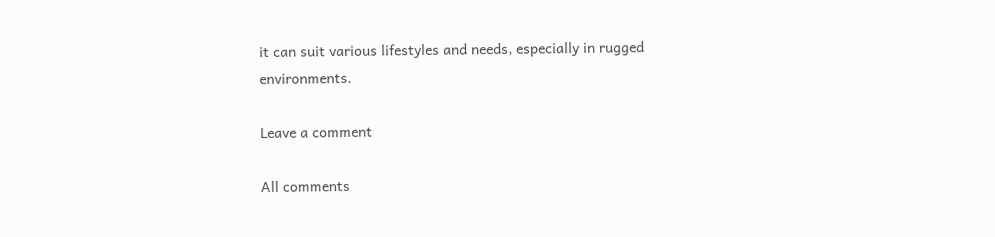it can suit various lifestyles and needs, especially in rugged environments.

Leave a comment

All comments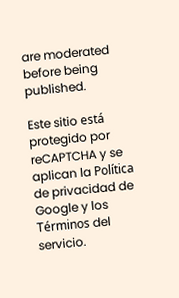are moderated before being published.

Este sitio está protegido por reCAPTCHA y se aplican la Política de privacidad de Google y los Términos del servicio.